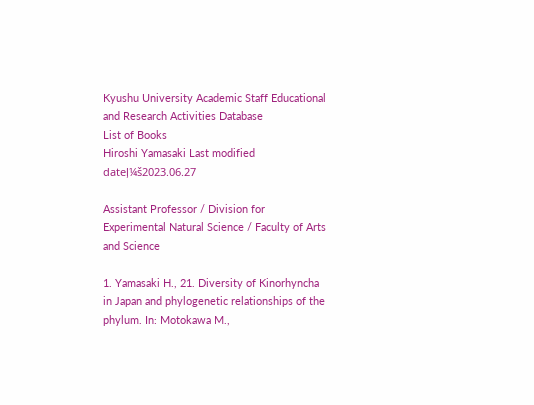Kyushu University Academic Staff Educational and Research Activities Database
List of Books
Hiroshi Yamasaki Last modified dateļ¼š2023.06.27

Assistant Professor / Division for Experimental Natural Science / Faculty of Arts and Science

1. Yamasaki H., 21. Diversity of Kinorhyncha in Japan and phylogenetic relationships of the phylum. In: Motokawa M.,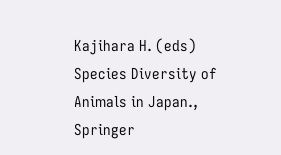Kajihara H. (eds) Species Diversity of Animals in Japan., Springer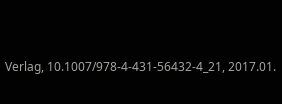Verlag, 10.1007/978-4-431-56432-4_21, 2017.01.